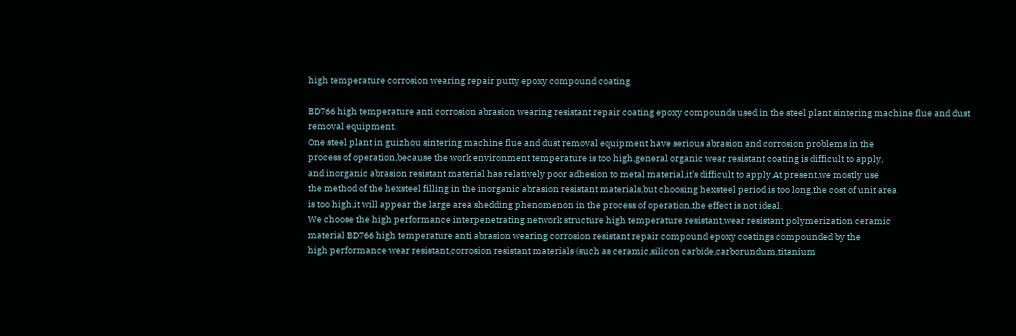high temperature corrosion wearing repair putty epoxy compound coating

BD766 high temperature anti corrosion abrasion wearing resistant repair coating epoxy compounds used in the steel plant sintering machine flue and dust removal equipment.
One steel plant in guizhou sintering machine flue and dust removal equipment have serious abrasion and corrosion problems in the
process of operation,because the work environment temperature is too high,general organic wear resistant coating is difficult to apply,
and inorganic abrasion resistant material has relatively poor adhesion to metal material,it’s difficult to apply.At present,we mostly use
the method of the hexsteel filling in the inorganic abrasion resistant materials,but choosing hexsteel period is too long,the cost of unit area
is too high,it will appear the large area shedding phenomenon in the process of operation,the effect is not ideal.
We choose the high performance interpenetrating network structure high temperature resistant,wear resistant polymerization ceramic
material BD766 high temperature anti abrasion wearing corrosion resistant repair compound epoxy coatings compounded by the
high performance wear resistant,corrosion resistant materials (such as ceramic,silicon carbide,carborundum,titanium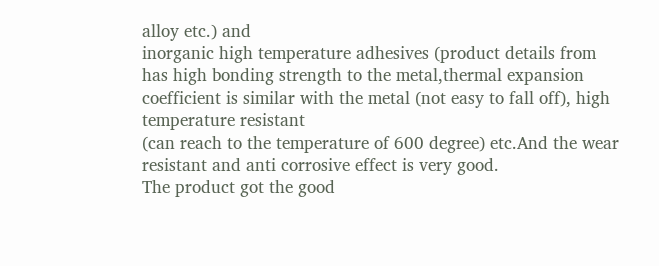alloy etc.) and
inorganic high temperature adhesives (product details from
has high bonding strength to the metal,thermal expansion coefficient is similar with the metal (not easy to fall off), high temperature resistant
(can reach to the temperature of 600 degree) etc.And the wear resistant and anti corrosive effect is very good.
The product got the good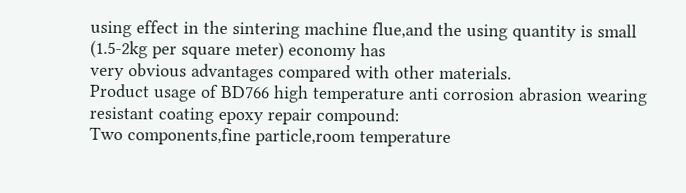using effect in the sintering machine flue,and the using quantity is small (1.5-2kg per square meter) economy has
very obvious advantages compared with other materials.
Product usage of BD766 high temperature anti corrosion abrasion wearing resistant coating epoxy repair compound:
Two components,fine particle,room temperature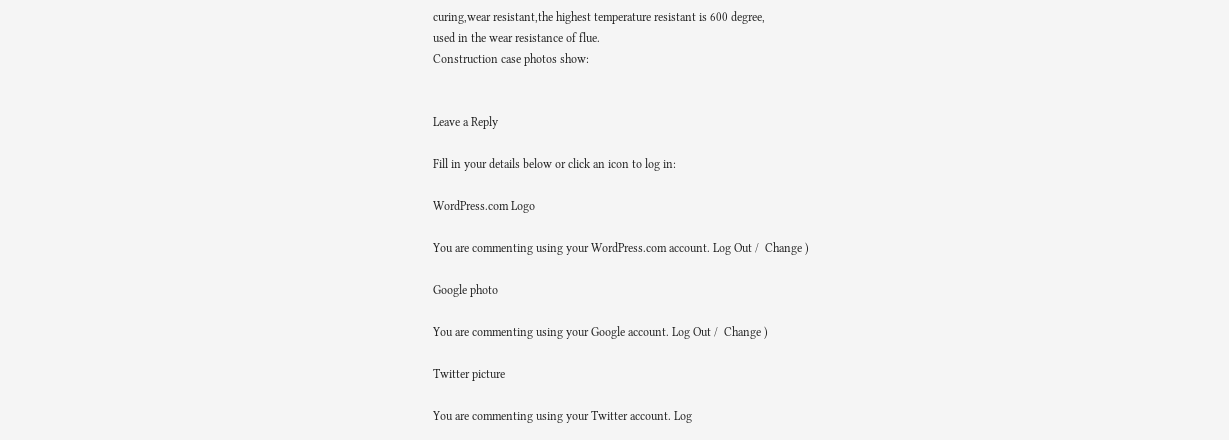curing,wear resistant,the highest temperature resistant is 600 degree,
used in the wear resistance of flue.
Construction case photos show:


Leave a Reply

Fill in your details below or click an icon to log in:

WordPress.com Logo

You are commenting using your WordPress.com account. Log Out /  Change )

Google photo

You are commenting using your Google account. Log Out /  Change )

Twitter picture

You are commenting using your Twitter account. Log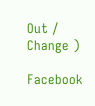Out /  Change )

Facebook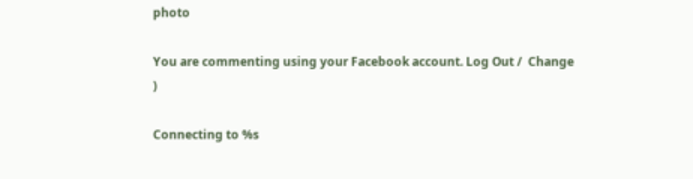photo

You are commenting using your Facebook account. Log Out /  Change )

Connecting to %s